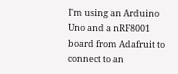I'm using an Arduino Uno and a nRF8001 board from Adafruit to connect to an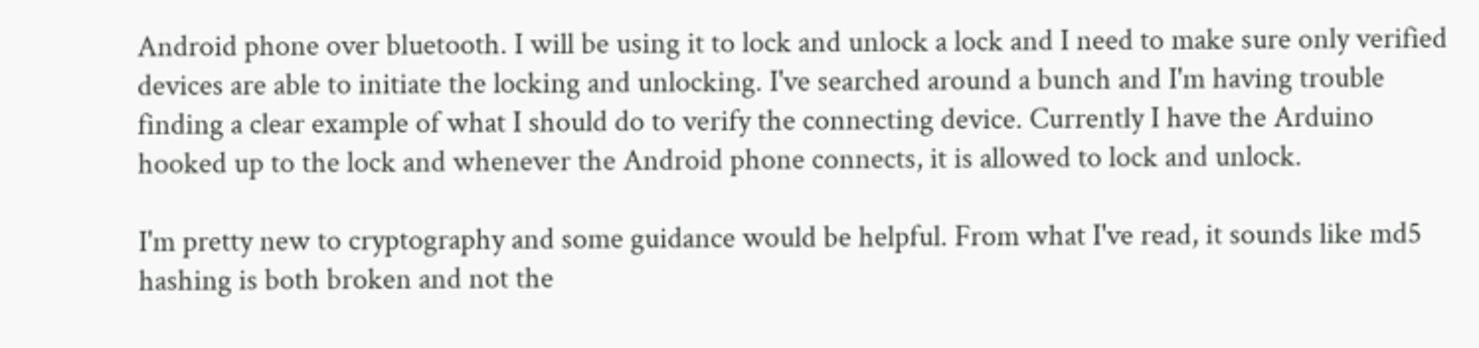Android phone over bluetooth. I will be using it to lock and unlock a lock and I need to make sure only verified devices are able to initiate the locking and unlocking. I've searched around a bunch and I'm having trouble finding a clear example of what I should do to verify the connecting device. Currently I have the Arduino hooked up to the lock and whenever the Android phone connects, it is allowed to lock and unlock.

I'm pretty new to cryptography and some guidance would be helpful. From what I've read, it sounds like md5 hashing is both broken and not the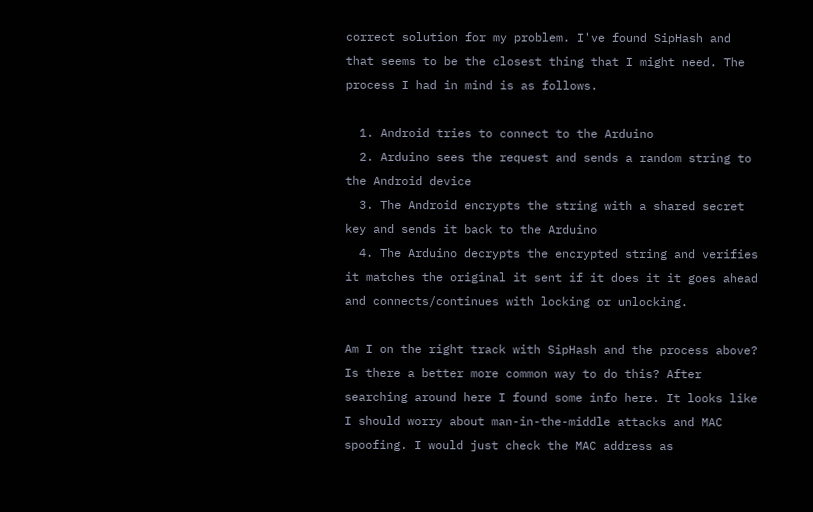correct solution for my problem. I've found SipHash and that seems to be the closest thing that I might need. The process I had in mind is as follows.

  1. Android tries to connect to the Arduino
  2. Arduino sees the request and sends a random string to the Android device
  3. The Android encrypts the string with a shared secret key and sends it back to the Arduino
  4. The Arduino decrypts the encrypted string and verifies it matches the original it sent if it does it it goes ahead and connects/continues with locking or unlocking.

Am I on the right track with SipHash and the process above? Is there a better more common way to do this? After searching around here I found some info here. It looks like I should worry about man-in-the-middle attacks and MAC spoofing. I would just check the MAC address as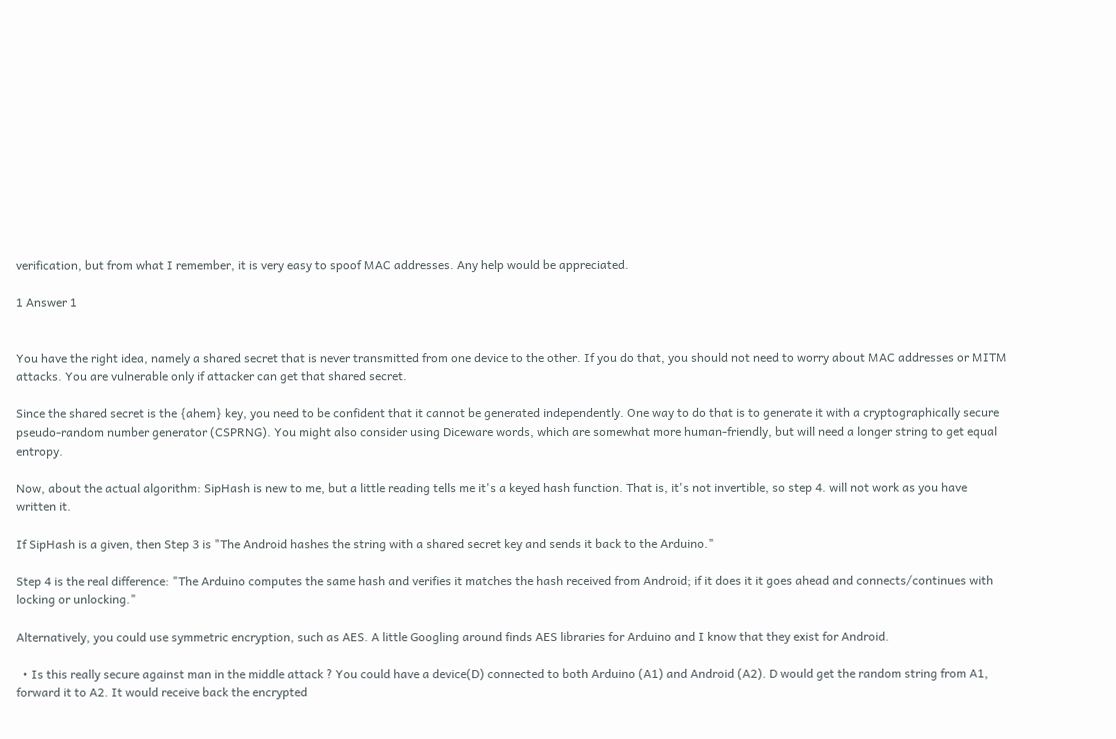verification, but from what I remember, it is very easy to spoof MAC addresses. Any help would be appreciated.

1 Answer 1


You have the right idea, namely a shared secret that is never transmitted from one device to the other. If you do that, you should not need to worry about MAC addresses or MITM attacks. You are vulnerable only if attacker can get that shared secret.

Since the shared secret is the {ahem} key, you need to be confident that it cannot be generated independently. One way to do that is to generate it with a cryptographically secure pseudo-random number generator (CSPRNG). You might also consider using Diceware words, which are somewhat more human-friendly, but will need a longer string to get equal entropy.

Now, about the actual algorithm: SipHash is new to me, but a little reading tells me it's a keyed hash function. That is, it's not invertible, so step 4. will not work as you have written it.

If SipHash is a given, then Step 3 is "The Android hashes the string with a shared secret key and sends it back to the Arduino."

Step 4 is the real difference: "The Arduino computes the same hash and verifies it matches the hash received from Android; if it does it it goes ahead and connects/continues with locking or unlocking."

Alternatively, you could use symmetric encryption, such as AES. A little Googling around finds AES libraries for Arduino and I know that they exist for Android.

  • Is this really secure against man in the middle attack ? You could have a device(D) connected to both Arduino (A1) and Android (A2). D would get the random string from A1, forward it to A2. It would receive back the encrypted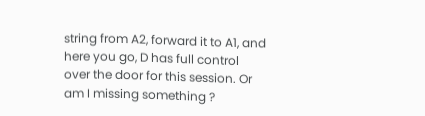string from A2, forward it to A1, and here you go, D has full control over the door for this session. Or am I missing something ?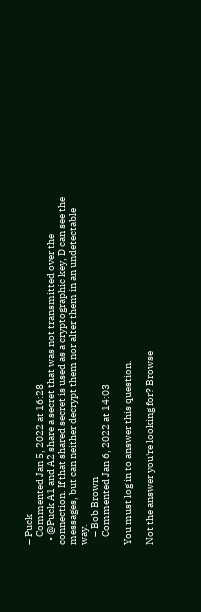– Puck
    Commented Jan 5, 2022 at 16:28
  • @Puck A1 and A2 share a secret that was not transmitted over the connection. If that shared secret is used as a cryptographic key, D can see the messages, but can neither decrypt them nor alter them in an undetectable way.
    – Bob Brown
    Commented Jan 6, 2022 at 14:03

You must log in to answer this question.

Not the answer you're looking for? Browse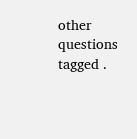other questions tagged .